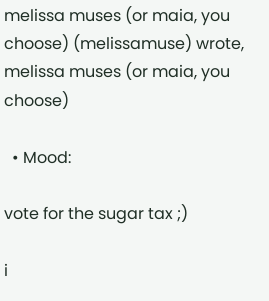melissa muses (or maia, you choose) (melissamuse) wrote,
melissa muses (or maia, you choose)

  • Mood:

vote for the sugar tax ;)

i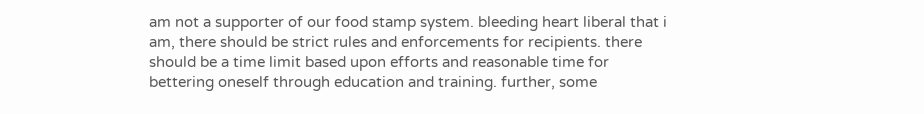am not a supporter of our food stamp system. bleeding heart liberal that i am, there should be strict rules and enforcements for recipients. there should be a time limit based upon efforts and reasonable time for bettering oneself through education and training. further, some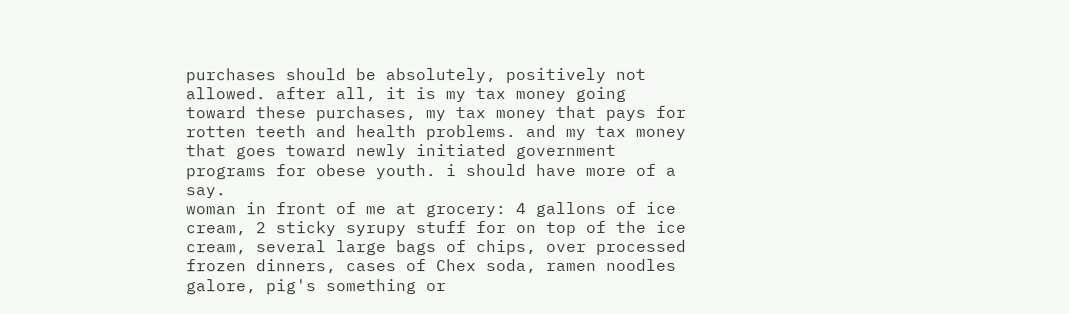purchases should be absolutely, positively not allowed. after all, it is my tax money going toward these purchases, my tax money that pays for rotten teeth and health problems. and my tax money that goes toward newly initiated government programs for obese youth. i should have more of a say.
woman in front of me at grocery: 4 gallons of ice cream, 2 sticky syrupy stuff for on top of the ice cream, several large bags of chips, over processed frozen dinners, cases of Chex soda, ramen noodles galore, pig's something or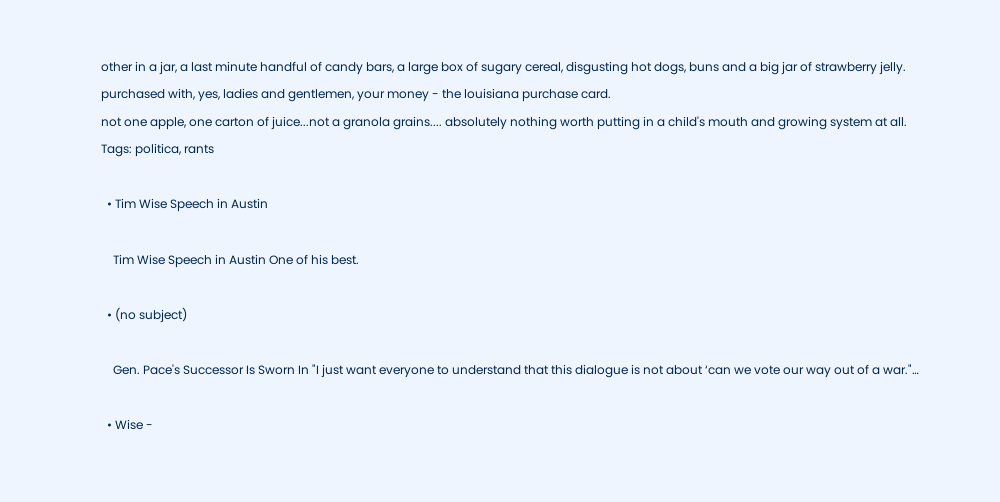other in a jar, a last minute handful of candy bars, a large box of sugary cereal, disgusting hot dogs, buns and a big jar of strawberry jelly.
purchased with, yes, ladies and gentlemen, your money - the louisiana purchase card.
not one apple, one carton of juice...not a granola grains.... absolutely nothing worth putting in a child's mouth and growing system at all.
Tags: politica, rants

  • Tim Wise Speech in Austin

    Tim Wise Speech in Austin One of his best.

  • (no subject)

    Gen. Pace's Successor Is Sworn In "I just want everyone to understand that this dialogue is not about ‘can we vote our way out of a war."…

  • Wise -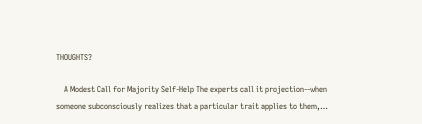THOUGHTS?

    A Modest Call for Majority Self-Help The experts call it projection--when someone subconsciously realizes that a particular trait applies to them,…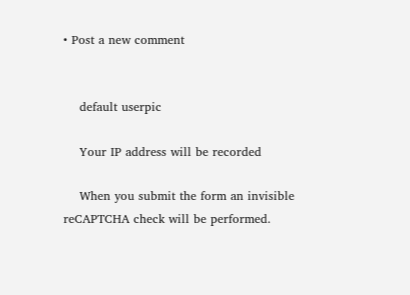• Post a new comment


    default userpic

    Your IP address will be recorded

    When you submit the form an invisible reCAPTCHA check will be performed.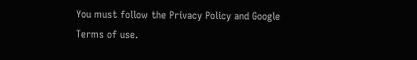You must follow the Privacy Policy and Google Terms of use.